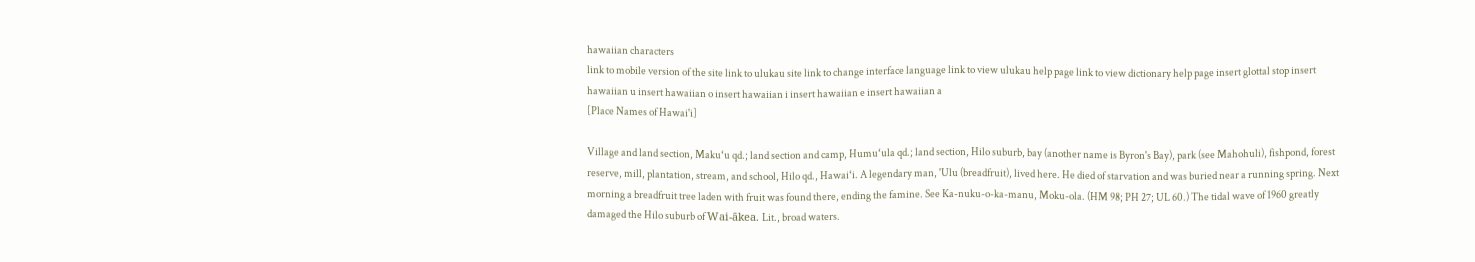hawaiian characters
link to mobile version of the site link to ulukau site link to change interface language link to view ulukau help page link to view dictionary help page insert glottal stop insert hawaiian u insert hawaiian o insert hawaiian i insert hawaiian e insert hawaiian a
[Place Names of Hawai'i]

Village and land section, Makuʻu qd.; land section and camp, Humuʻula qd.; land section, Hilo suburb, bay (another name is Byron's Bay), park (see Mahohuli), fishpond, forest reserve, mill, plantation, stream, and school, Hilo qd., Hawaiʻi. A legendary man, 'Ulu (breadfruit), lived here. He died of starvation and was buried near a running spring. Next morning a breadfruit tree laden with fruit was found there, ending the famine. See Ka-nuku-o-ka-manu, Moku-ola. (HM 98; PH 27; UL 60.) The tidal wave of 1960 greatly damaged the Hilo suburb of Wai-ākea. Lit., broad waters.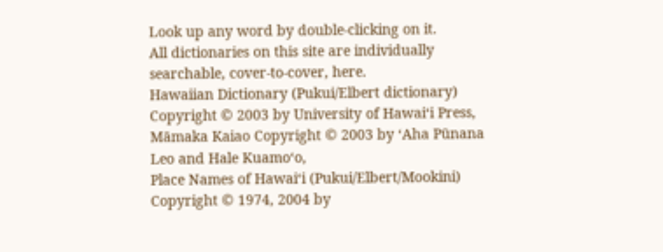Look up any word by double-clicking on it.
All dictionaries on this site are individually searchable, cover-to-cover, here.
Hawaiian Dictionary (Pukui/Elbert dictionary) Copyright © 2003 by University of Hawaiʻi Press,
Māmaka Kaiao Copyright © 2003 by ʻAha Pūnana Leo and Hale Kuamoʻo,
Place Names of Hawaiʻi (Pukui/Elbert/Mookini) Copyright © 1974, 2004 by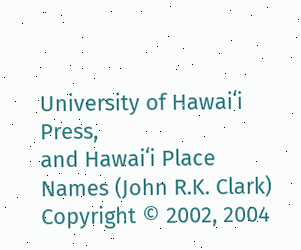University of Hawaiʻi Press,
and Hawaiʻi Place Names (John R.K. Clark) Copyright © 2002, 2004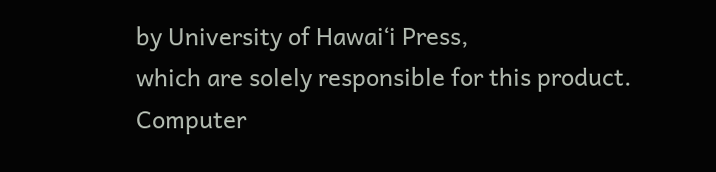by University of Hawaiʻi Press,
which are solely responsible for this product.
Computer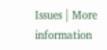Issues | More information